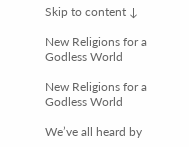Skip to content ↓

New Religions for a Godless World

New Religions for a Godless World

We’ve all heard by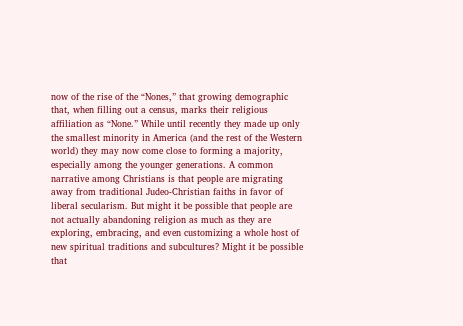now of the rise of the “Nones,” that growing demographic that, when filling out a census, marks their religious affiliation as “None.” While until recently they made up only the smallest minority in America (and the rest of the Western world) they may now come close to forming a majority, especially among the younger generations. A common narrative among Christians is that people are migrating away from traditional Judeo-Christian faiths in favor of liberal secularism. But might it be possible that people are not actually abandoning religion as much as they are exploring, embracing, and even customizing a whole host of new spiritual traditions and subcultures? Might it be possible that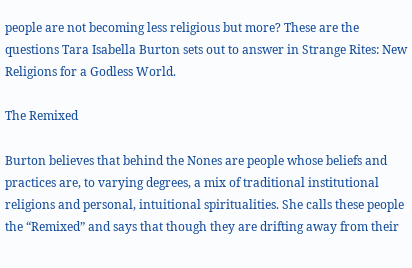people are not becoming less religious but more? These are the questions Tara Isabella Burton sets out to answer in Strange Rites: New Religions for a Godless World.

The Remixed

Burton believes that behind the Nones are people whose beliefs and practices are, to varying degrees, a mix of traditional institutional religions and personal, intuitional spiritualities. She calls these people the “Remixed” and says that though they are drifting away from their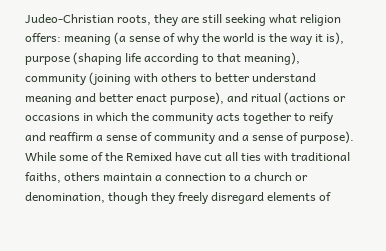Judeo-Christian roots, they are still seeking what religion offers: meaning (a sense of why the world is the way it is), purpose (shaping life according to that meaning), community (joining with others to better understand meaning and better enact purpose), and ritual (actions or occasions in which the community acts together to reify and reaffirm a sense of community and a sense of purpose). While some of the Remixed have cut all ties with traditional faiths, others maintain a connection to a church or denomination, though they freely disregard elements of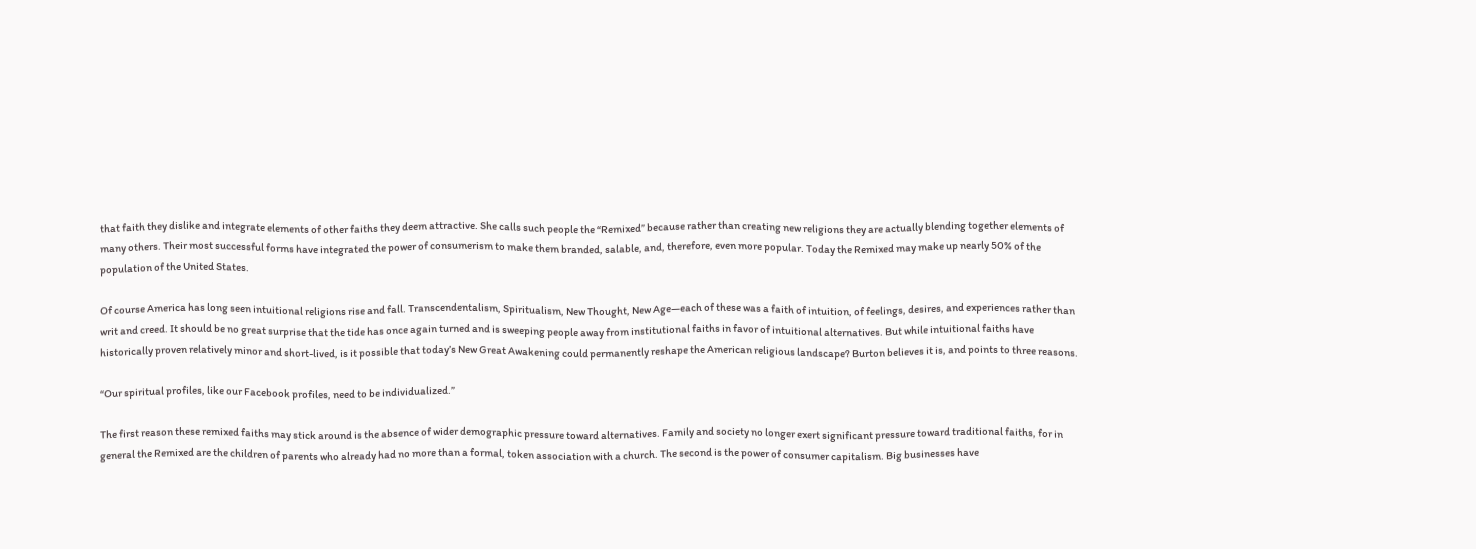that faith they dislike and integrate elements of other faiths they deem attractive. She calls such people the “Remixed” because rather than creating new religions they are actually blending together elements of many others. Their most successful forms have integrated the power of consumerism to make them branded, salable, and, therefore, even more popular. Today the Remixed may make up nearly 50% of the population of the United States.

Of course America has long seen intuitional religions rise and fall. Transcendentalism, Spiritualism, New Thought, New Age—each of these was a faith of intuition, of feelings, desires, and experiences rather than writ and creed. It should be no great surprise that the tide has once again turned and is sweeping people away from institutional faiths in favor of intuitional alternatives. But while intuitional faiths have historically proven relatively minor and short-lived, is it possible that today’s New Great Awakening could permanently reshape the American religious landscape? Burton believes it is, and points to three reasons.

“Our spiritual profiles, like our Facebook profiles, need to be individualized.”

The first reason these remixed faiths may stick around is the absence of wider demographic pressure toward alternatives. Family and society no longer exert significant pressure toward traditional faiths, for in general the Remixed are the children of parents who already had no more than a formal, token association with a church. The second is the power of consumer capitalism. Big businesses have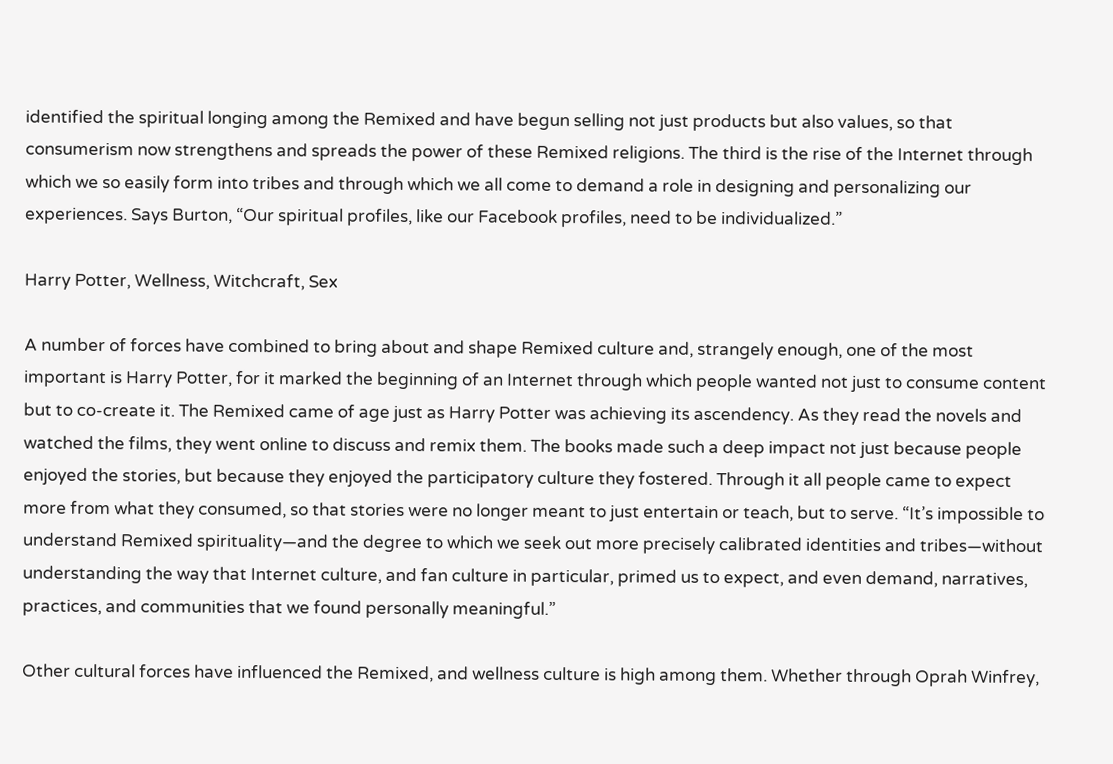identified the spiritual longing among the Remixed and have begun selling not just products but also values, so that consumerism now strengthens and spreads the power of these Remixed religions. The third is the rise of the Internet through which we so easily form into tribes and through which we all come to demand a role in designing and personalizing our experiences. Says Burton, “Our spiritual profiles, like our Facebook profiles, need to be individualized.”

Harry Potter, Wellness, Witchcraft, Sex

A number of forces have combined to bring about and shape Remixed culture and, strangely enough, one of the most important is Harry Potter, for it marked the beginning of an Internet through which people wanted not just to consume content but to co-create it. The Remixed came of age just as Harry Potter was achieving its ascendency. As they read the novels and watched the films, they went online to discuss and remix them. The books made such a deep impact not just because people enjoyed the stories, but because they enjoyed the participatory culture they fostered. Through it all people came to expect more from what they consumed, so that stories were no longer meant to just entertain or teach, but to serve. “It’s impossible to understand Remixed spirituality—and the degree to which we seek out more precisely calibrated identities and tribes—without understanding the way that Internet culture, and fan culture in particular, primed us to expect, and even demand, narratives, practices, and communities that we found personally meaningful.”

Other cultural forces have influenced the Remixed, and wellness culture is high among them. Whether through Oprah Winfrey,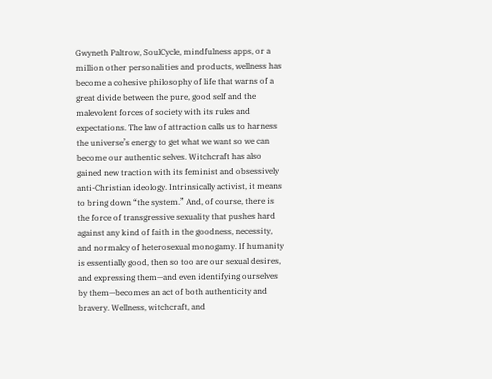Gwyneth Paltrow, SoulCycle, mindfulness apps, or a million other personalities and products, wellness has become a cohesive philosophy of life that warns of a great divide between the pure, good self and the malevolent forces of society with its rules and expectations. The law of attraction calls us to harness the universe’s energy to get what we want so we can become our authentic selves. Witchcraft has also gained new traction with its feminist and obsessively anti-Christian ideology. Intrinsically activist, it means to bring down “the system.” And, of course, there is the force of transgressive sexuality that pushes hard against any kind of faith in the goodness, necessity, and normalcy of heterosexual monogamy. If humanity is essentially good, then so too are our sexual desires, and expressing them—and even identifying ourselves by them—becomes an act of both authenticity and bravery. Wellness, witchcraft, and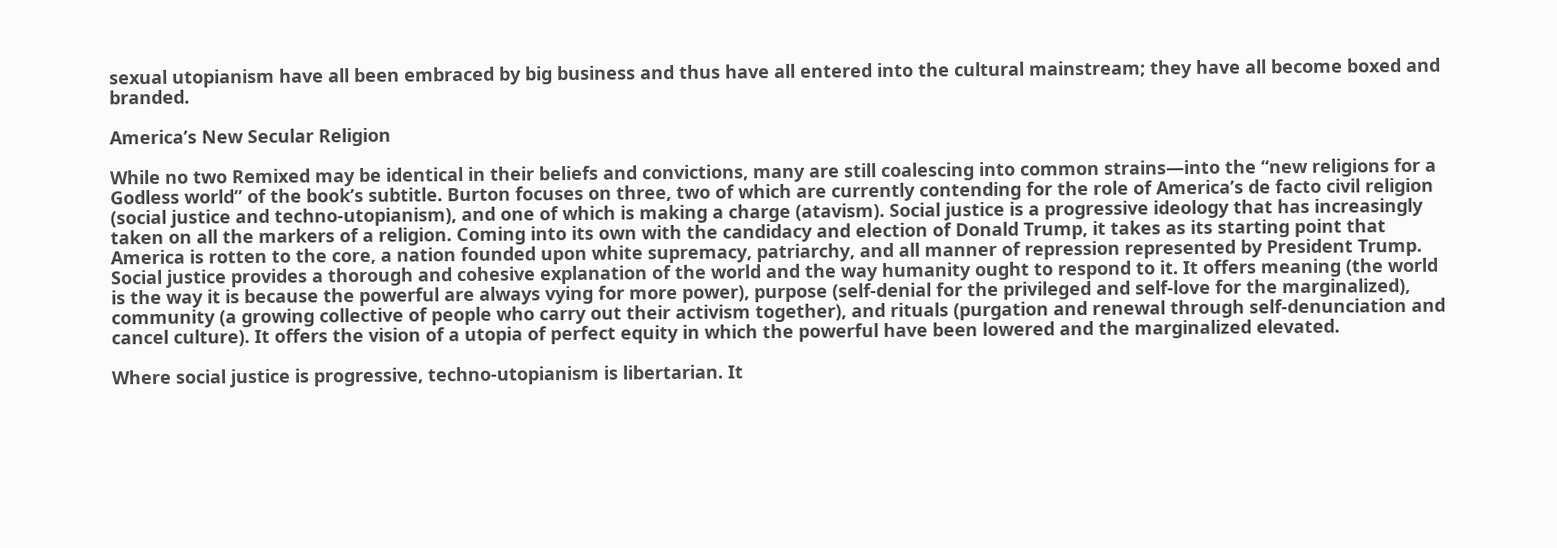sexual utopianism have all been embraced by big business and thus have all entered into the cultural mainstream; they have all become boxed and branded.

America’s New Secular Religion

While no two Remixed may be identical in their beliefs and convictions, many are still coalescing into common strains—into the “new religions for a Godless world” of the book’s subtitle. Burton focuses on three, two of which are currently contending for the role of America’s de facto civil religion (social justice and techno-utopianism), and one of which is making a charge (atavism). Social justice is a progressive ideology that has increasingly taken on all the markers of a religion. Coming into its own with the candidacy and election of Donald Trump, it takes as its starting point that America is rotten to the core, a nation founded upon white supremacy, patriarchy, and all manner of repression represented by President Trump. Social justice provides a thorough and cohesive explanation of the world and the way humanity ought to respond to it. It offers meaning (the world is the way it is because the powerful are always vying for more power), purpose (self-denial for the privileged and self-love for the marginalized), community (a growing collective of people who carry out their activism together), and rituals (purgation and renewal through self-denunciation and cancel culture). It offers the vision of a utopia of perfect equity in which the powerful have been lowered and the marginalized elevated.

Where social justice is progressive, techno-utopianism is libertarian. It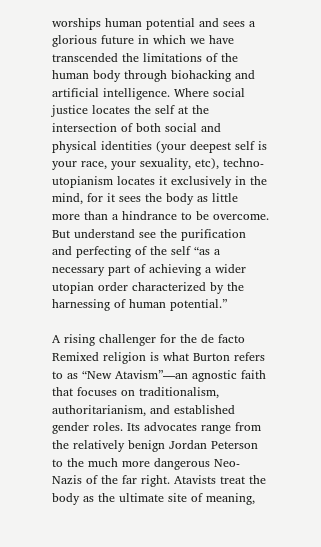worships human potential and sees a glorious future in which we have transcended the limitations of the human body through biohacking and artificial intelligence. Where social justice locates the self at the intersection of both social and physical identities (your deepest self is your race, your sexuality, etc), techno-utopianism locates it exclusively in the mind, for it sees the body as little more than a hindrance to be overcome. But understand see the purification and perfecting of the self “as a necessary part of achieving a wider utopian order characterized by the harnessing of human potential.”

A rising challenger for the de facto Remixed religion is what Burton refers to as “New Atavism”—an agnostic faith that focuses on traditionalism, authoritarianism, and established gender roles. Its advocates range from the relatively benign Jordan Peterson to the much more dangerous Neo-Nazis of the far right. Atavists treat the body as the ultimate site of meaning,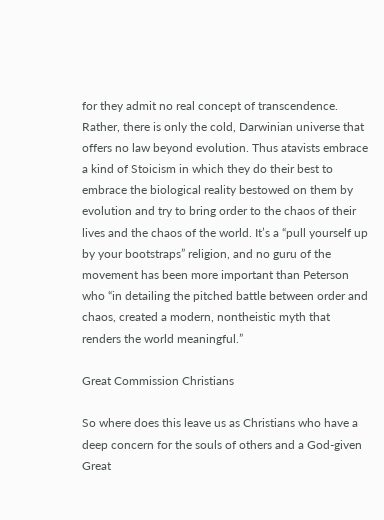for they admit no real concept of transcendence. Rather, there is only the cold, Darwinian universe that offers no law beyond evolution. Thus atavists embrace a kind of Stoicism in which they do their best to embrace the biological reality bestowed on them by evolution and try to bring order to the chaos of their lives and the chaos of the world. It’s a “pull yourself up by your bootstraps” religion, and no guru of the movement has been more important than Peterson who “in detailing the pitched battle between order and chaos, created a modern, nontheistic myth that renders the world meaningful.”

Great Commission Christians

So where does this leave us as Christians who have a deep concern for the souls of others and a God-given Great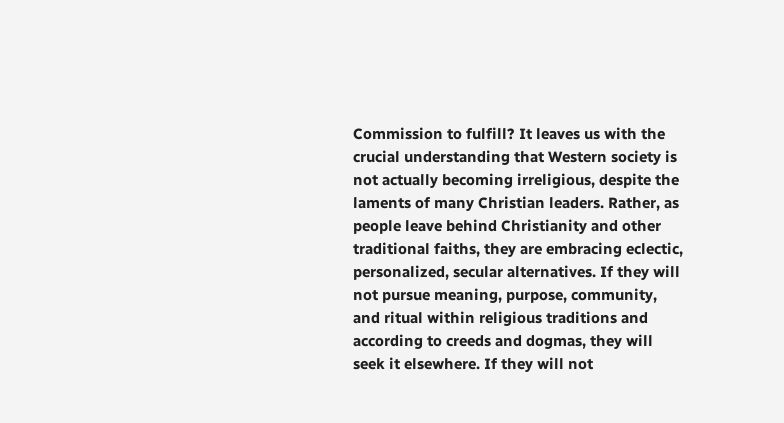Commission to fulfill? It leaves us with the crucial understanding that Western society is not actually becoming irreligious, despite the laments of many Christian leaders. Rather, as people leave behind Christianity and other traditional faiths, they are embracing eclectic, personalized, secular alternatives. If they will not pursue meaning, purpose, community, and ritual within religious traditions and according to creeds and dogmas, they will seek it elsewhere. If they will not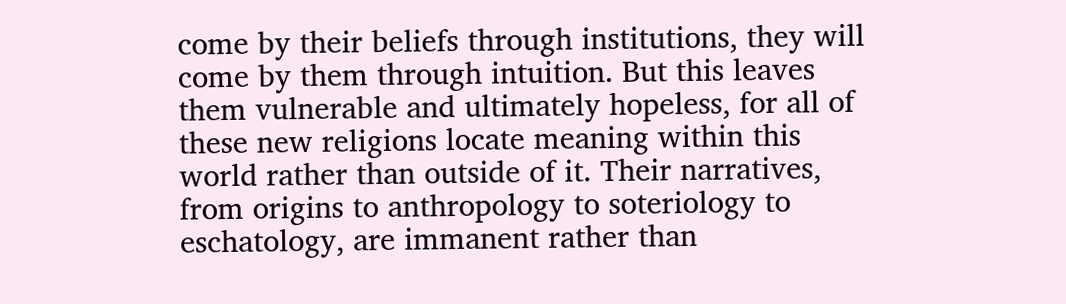come by their beliefs through institutions, they will come by them through intuition. But this leaves them vulnerable and ultimately hopeless, for all of these new religions locate meaning within this world rather than outside of it. Their narratives, from origins to anthropology to soteriology to eschatology, are immanent rather than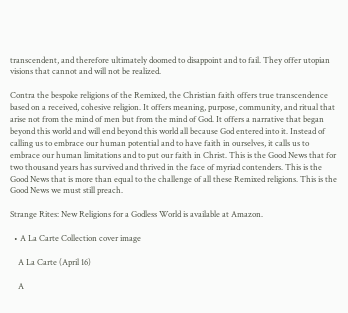transcendent, and therefore ultimately doomed to disappoint and to fail. They offer utopian visions that cannot and will not be realized.

Contra the bespoke religions of the Remixed, the Christian faith offers true transcendence based on a received, cohesive religion. It offers meaning, purpose, community, and ritual that arise not from the mind of men but from the mind of God. It offers a narrative that began beyond this world and will end beyond this world all because God entered into it. Instead of calling us to embrace our human potential and to have faith in ourselves, it calls us to embrace our human limitations and to put our faith in Christ. This is the Good News that for two thousand years has survived and thrived in the face of myriad contenders. This is the Good News that is more than equal to the challenge of all these Remixed religions. This is the Good News we must still preach.

Strange Rites: New Religions for a Godless World is available at Amazon.

  • A La Carte Collection cover image

    A La Carte (April 16)

    A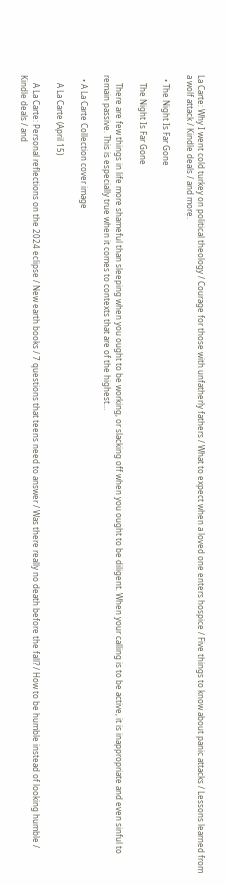La Carte: Why I went cold turkey on political theology / Courage for those with unfatherly fathers / What to expect when a loved one enters hospice / Five things to know about panic attacks / Lessons learned from a wolf attack / Kindle deals / and more.

  • The Night Is Far Gone

    The Night Is Far Gone

    There are few things in life more shameful than sleeping when you ought to be working, or slacking off when you ought to be diligent. When your calling is to be active, it is inappropriate and even sinful to remain passive. This is especially true when it comes to contexts that are of the highest…

  • A La Carte Collection cover image

    A La Carte (April 15)

    A La Carte: Personal reflections on the 2024 eclipse / New earth books / 7 questions that teens need to answer / Was there really no death before the fall? / How to be humble instead of looking humble / Kindle deals / and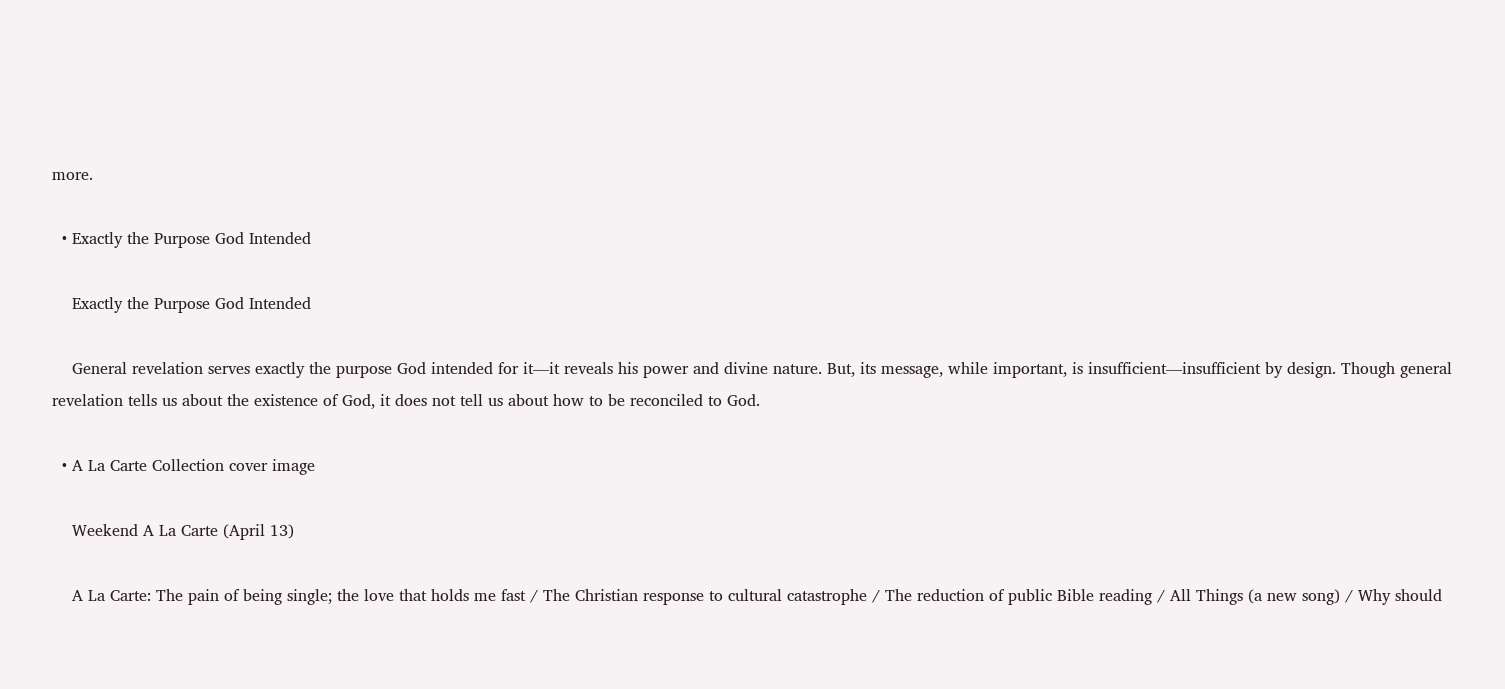more.

  • Exactly the Purpose God Intended

    Exactly the Purpose God Intended

    General revelation serves exactly the purpose God intended for it—it reveals his power and divine nature. But, its message, while important, is insufficient—insufficient by design. Though general revelation tells us about the existence of God, it does not tell us about how to be reconciled to God.

  • A La Carte Collection cover image

    Weekend A La Carte (April 13)

    A La Carte: The pain of being single; the love that holds me fast / The Christian response to cultural catastrophe / The reduction of public Bible reading / All Things (a new song) / Why should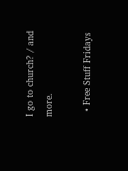I go to church? / and more.

  • Free Stuff Fridays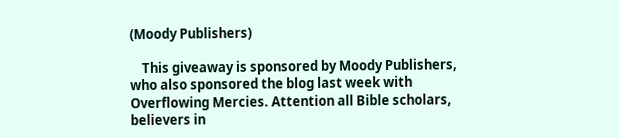(Moody Publishers)

    This giveaway is sponsored by Moody Publishers, who also sponsored the blog last week with Overflowing Mercies. Attention all Bible scholars, believers in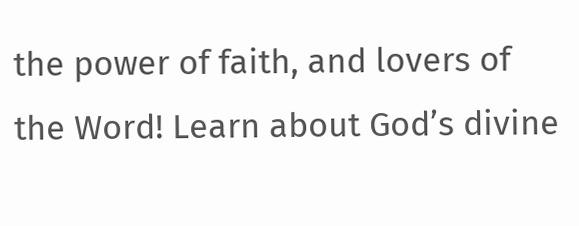the power of faith, and lovers of the Word! Learn about God’s divine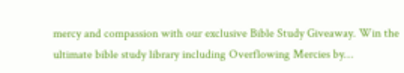mercy and compassion with our exclusive Bible Study Giveaway. Win the ultimate bible study library including Overflowing Mercies by…